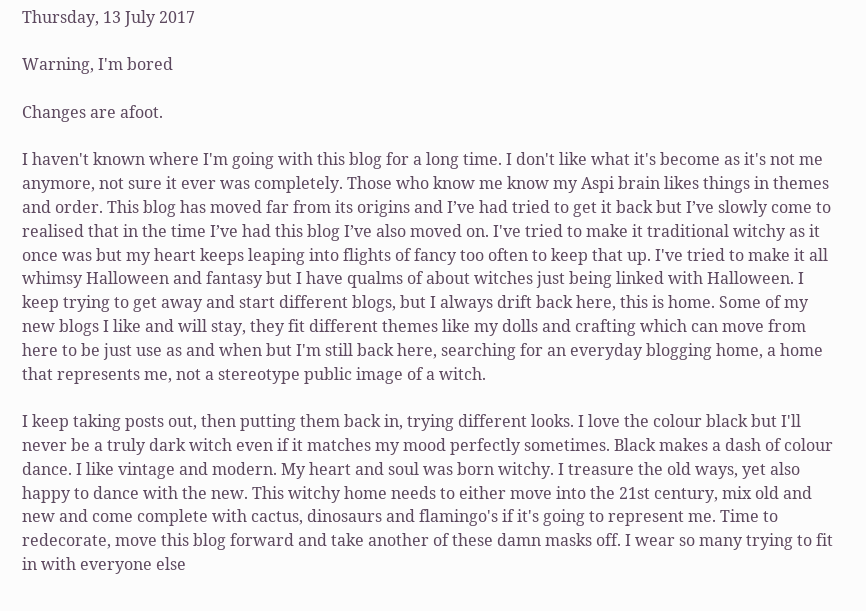Thursday, 13 July 2017

Warning, I'm bored

Changes are afoot.

I haven't known where I'm going with this blog for a long time. I don't like what it's become as it's not me anymore, not sure it ever was completely. Those who know me know my Aspi brain likes things in themes and order. This blog has moved far from its origins and I’ve had tried to get it back but I’ve slowly come to realised that in the time I’ve had this blog I’ve also moved on. I've tried to make it traditional witchy as it once was but my heart keeps leaping into flights of fancy too often to keep that up. I've tried to make it all whimsy Halloween and fantasy but I have qualms of about witches just being linked with Halloween. I keep trying to get away and start different blogs, but I always drift back here, this is home. Some of my new blogs I like and will stay, they fit different themes like my dolls and crafting which can move from here to be just use as and when but I'm still back here, searching for an everyday blogging home, a home that represents me, not a stereotype public image of a witch.

I keep taking posts out, then putting them back in, trying different looks. I love the colour black but I'll never be a truly dark witch even if it matches my mood perfectly sometimes. Black makes a dash of colour dance. I like vintage and modern. My heart and soul was born witchy. I treasure the old ways, yet also happy to dance with the new. This witchy home needs to either move into the 21st century, mix old and new and come complete with cactus, dinosaurs and flamingo's if it's going to represent me. Time to redecorate, move this blog forward and take another of these damn masks off. I wear so many trying to fit in with everyone else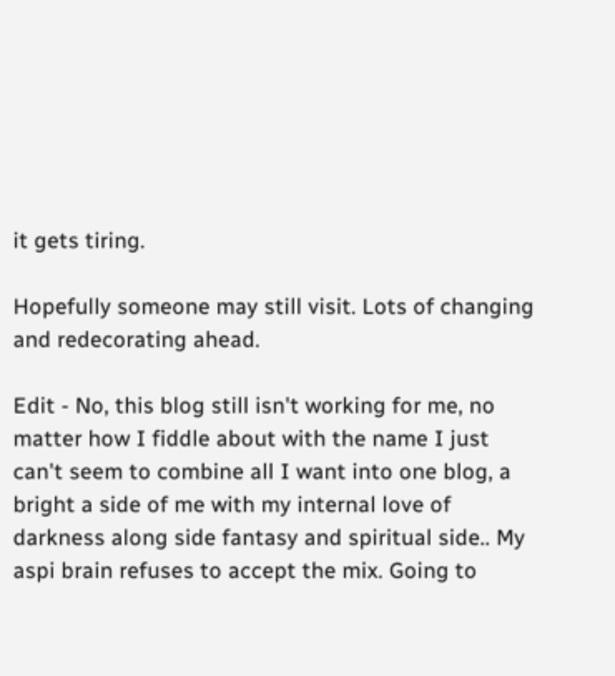it gets tiring.

Hopefully someone may still visit. Lots of changing and redecorating ahead.

Edit - No, this blog still isn't working for me, no matter how I fiddle about with the name I just can't seem to combine all I want into one blog, a bright a side of me with my internal love of darkness along side fantasy and spiritual side.. My aspi brain refuses to accept the mix. Going to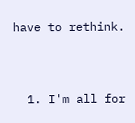have to rethink.


  1. I'm all for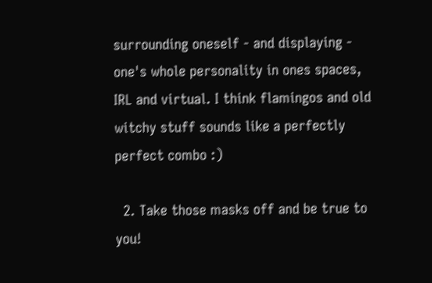surrounding oneself - and displaying - one's whole personality in ones spaces, IRL and virtual. I think flamingos and old witchy stuff sounds like a perfectly perfect combo :)

  2. Take those masks off and be true to you!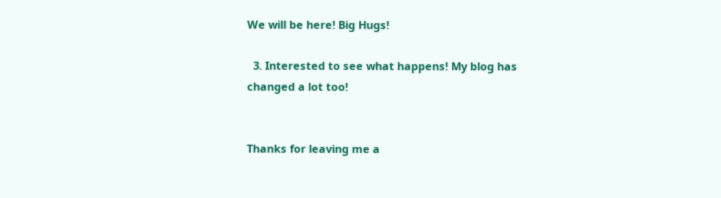We will be here! Big Hugs!

  3. Interested to see what happens! My blog has changed a lot too!


Thanks for leaving me a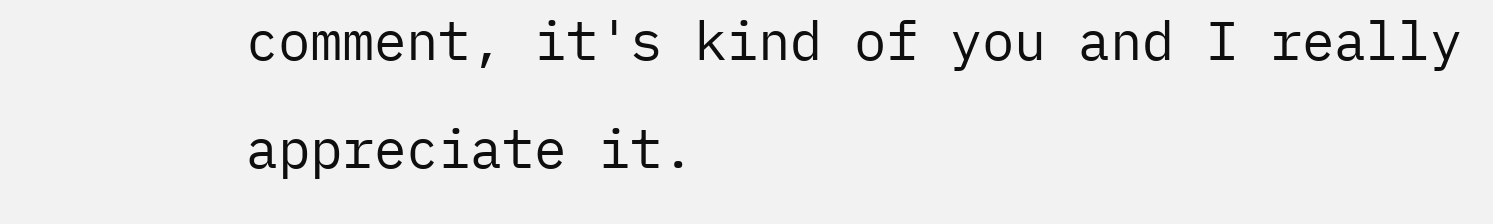comment, it's kind of you and I really appreciate it.